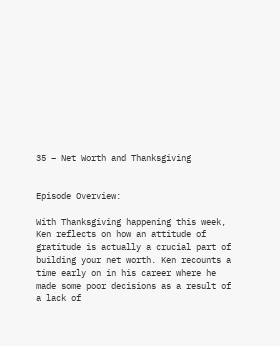35 – Net Worth and Thanksgiving


Episode Overview:

With Thanksgiving happening this week, Ken reflects on how an attitude of gratitude is actually a crucial part of building your net worth. Ken recounts a time early on in his career where he made some poor decisions as a result of a lack of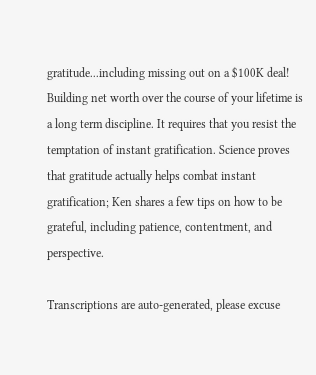gratitude...including missing out on a $100K deal! Building net worth over the course of your lifetime is a long term discipline. It requires that you resist the temptation of instant gratification. Science proves that gratitude actually helps combat instant gratification; Ken shares a few tips on how to be grateful, including patience, contentment, and perspective.

Transcriptions are auto-generated, please excuse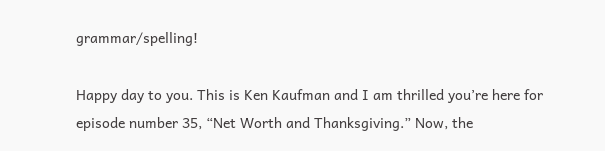grammar/spelling!

Happy day to you. This is Ken Kaufman and I am thrilled you’re here for episode number 35, “Net Worth and Thanksgiving.” Now, the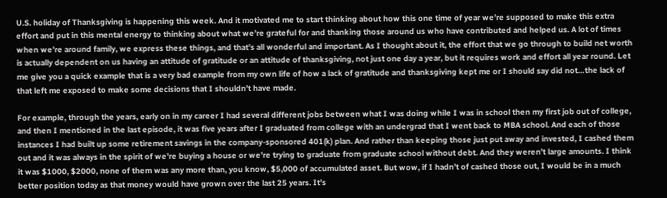U.S. holiday of Thanksgiving is happening this week. And it motivated me to start thinking about how this one time of year we’re supposed to make this extra effort and put in this mental energy to thinking about what we’re grateful for and thanking those around us who have contributed and helped us. A lot of times when we’re around family, we express these things, and that’s all wonderful and important. As I thought about it, the effort that we go through to build net worth is actually dependent on us having an attitude of gratitude or an attitude of thanksgiving, not just one day a year, but it requires work and effort all year round. Let me give you a quick example that is a very bad example from my own life of how a lack of gratitude and thanksgiving kept me or I should say did not…the lack of that left me exposed to make some decisions that I shouldn’t have made.

For example, through the years, early on in my career I had several different jobs between what I was doing while I was in school then my first job out of college, and then I mentioned in the last episode, it was five years after I graduated from college with an undergrad that I went back to MBA school. And each of those instances I had built up some retirement savings in the company-sponsored 401(k) plan. And rather than keeping those just put away and invested, I cashed them out and it was always in the spirit of we’re buying a house or we’re trying to graduate from graduate school without debt. And they weren’t large amounts. I think it was $1000, $2000, none of them was any more than, you know, $5,000 of accumulated asset. But wow, if I hadn’t of cashed those out, I would be in a much better position today as that money would have grown over the last 25 years. It’s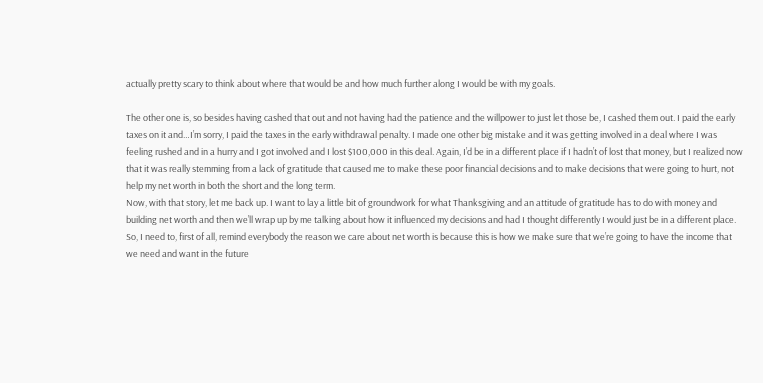actually pretty scary to think about where that would be and how much further along I would be with my goals.

The other one is, so besides having cashed that out and not having had the patience and the willpower to just let those be, I cashed them out. I paid the early taxes on it and…I’m sorry, I paid the taxes in the early withdrawal penalty. I made one other big mistake and it was getting involved in a deal where I was feeling rushed and in a hurry and I got involved and I lost $100,000 in this deal. Again, I’d be in a different place if I hadn’t of lost that money, but I realized now that it was really stemming from a lack of gratitude that caused me to make these poor financial decisions and to make decisions that were going to hurt, not help my net worth in both the short and the long term.
Now, with that story, let me back up. I want to lay a little bit of groundwork for what Thanksgiving and an attitude of gratitude has to do with money and building net worth and then we’ll wrap up by me talking about how it influenced my decisions and had I thought differently I would just be in a different place. So, I need to, first of all, remind everybody the reason we care about net worth is because this is how we make sure that we’re going to have the income that we need and want in the future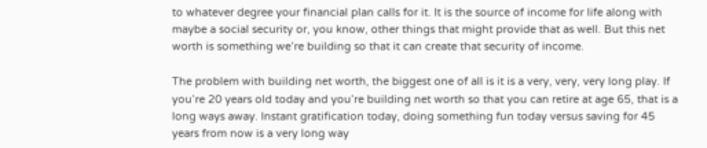to whatever degree your financial plan calls for it. It is the source of income for life along with maybe a social security or, you know, other things that might provide that as well. But this net worth is something we’re building so that it can create that security of income.

The problem with building net worth, the biggest one of all is it is a very, very, very long play. If you’re 20 years old today and you’re building net worth so that you can retire at age 65, that is a long ways away. Instant gratification today, doing something fun today versus saving for 45 years from now is a very long way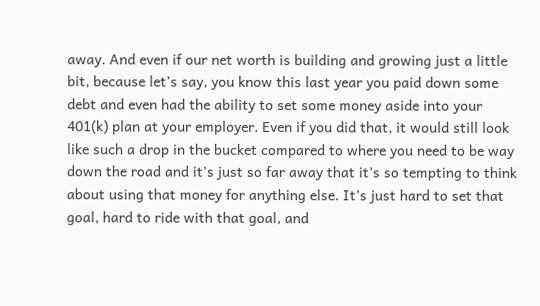away. And even if our net worth is building and growing just a little bit, because let’s say, you know this last year you paid down some debt and even had the ability to set some money aside into your 401(k) plan at your employer. Even if you did that, it would still look like such a drop in the bucket compared to where you need to be way down the road and it’s just so far away that it’s so tempting to think about using that money for anything else. It’s just hard to set that goal, hard to ride with that goal, and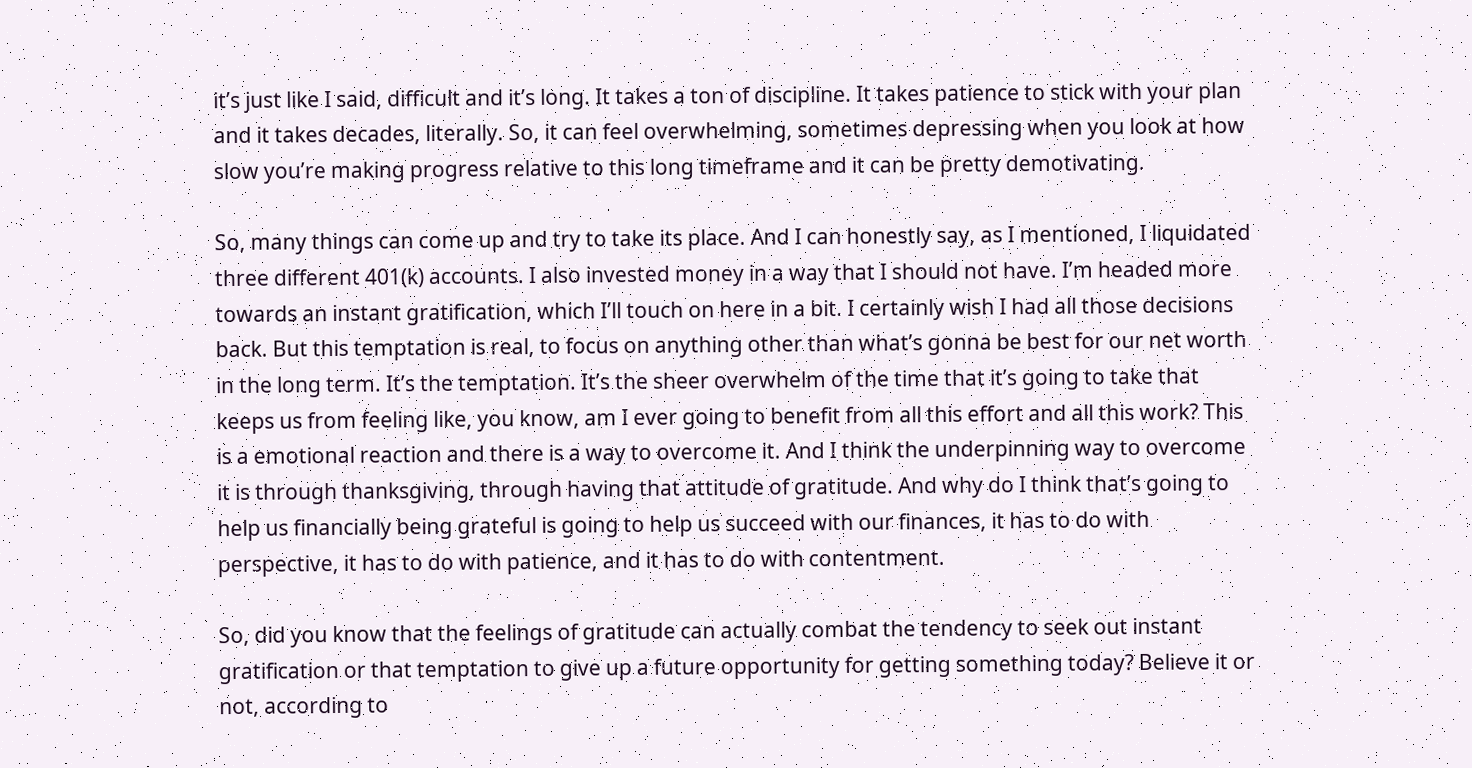it’s just like I said, difficult and it’s long. It takes a ton of discipline. It takes patience to stick with your plan and it takes decades, literally. So, it can feel overwhelming, sometimes depressing when you look at how slow you’re making progress relative to this long timeframe and it can be pretty demotivating.

So, many things can come up and try to take its place. And I can honestly say, as I mentioned, I liquidated three different 401(k) accounts. I also invested money in a way that I should not have. I’m headed more towards an instant gratification, which I’ll touch on here in a bit. I certainly wish I had all those decisions back. But this temptation is real, to focus on anything other than what’s gonna be best for our net worth in the long term. It’s the temptation. It’s the sheer overwhelm of the time that it’s going to take that keeps us from feeling like, you know, am I ever going to benefit from all this effort and all this work? This is a emotional reaction and there is a way to overcome it. And I think the underpinning way to overcome it is through thanksgiving, through having that attitude of gratitude. And why do I think that’s going to help us financially being grateful is going to help us succeed with our finances, it has to do with perspective, it has to do with patience, and it has to do with contentment.

So, did you know that the feelings of gratitude can actually combat the tendency to seek out instant gratification or that temptation to give up a future opportunity for getting something today? Believe it or not, according to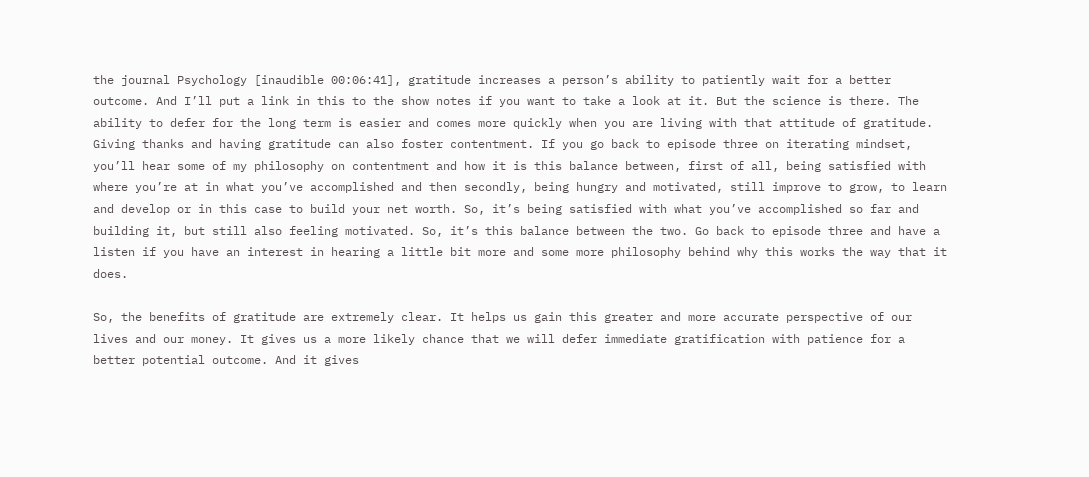the journal Psychology [inaudible 00:06:41], gratitude increases a person’s ability to patiently wait for a better outcome. And I’ll put a link in this to the show notes if you want to take a look at it. But the science is there. The ability to defer for the long term is easier and comes more quickly when you are living with that attitude of gratitude. Giving thanks and having gratitude can also foster contentment. If you go back to episode three on iterating mindset, you’ll hear some of my philosophy on contentment and how it is this balance between, first of all, being satisfied with where you’re at in what you’ve accomplished and then secondly, being hungry and motivated, still improve to grow, to learn and develop or in this case to build your net worth. So, it’s being satisfied with what you’ve accomplished so far and building it, but still also feeling motivated. So, it’s this balance between the two. Go back to episode three and have a listen if you have an interest in hearing a little bit more and some more philosophy behind why this works the way that it does.

So, the benefits of gratitude are extremely clear. It helps us gain this greater and more accurate perspective of our lives and our money. It gives us a more likely chance that we will defer immediate gratification with patience for a better potential outcome. And it gives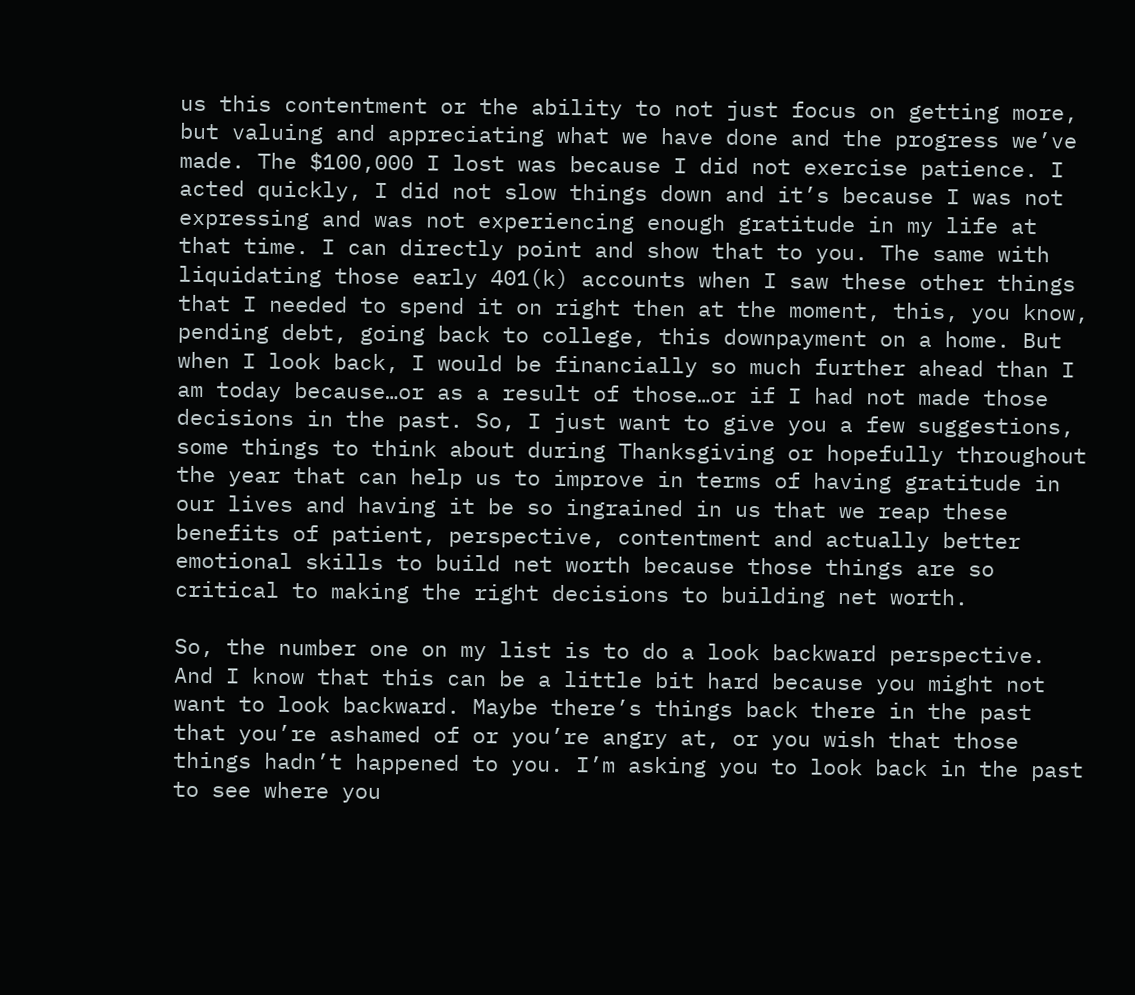us this contentment or the ability to not just focus on getting more, but valuing and appreciating what we have done and the progress we’ve made. The $100,000 I lost was because I did not exercise patience. I acted quickly, I did not slow things down and it’s because I was not expressing and was not experiencing enough gratitude in my life at that time. I can directly point and show that to you. The same with liquidating those early 401(k) accounts when I saw these other things that I needed to spend it on right then at the moment, this, you know, pending debt, going back to college, this downpayment on a home. But when I look back, I would be financially so much further ahead than I am today because…or as a result of those…or if I had not made those decisions in the past. So, I just want to give you a few suggestions, some things to think about during Thanksgiving or hopefully throughout the year that can help us to improve in terms of having gratitude in our lives and having it be so ingrained in us that we reap these benefits of patient, perspective, contentment and actually better emotional skills to build net worth because those things are so critical to making the right decisions to building net worth.

So, the number one on my list is to do a look backward perspective. And I know that this can be a little bit hard because you might not want to look backward. Maybe there’s things back there in the past that you’re ashamed of or you’re angry at, or you wish that those things hadn’t happened to you. I’m asking you to look back in the past to see where you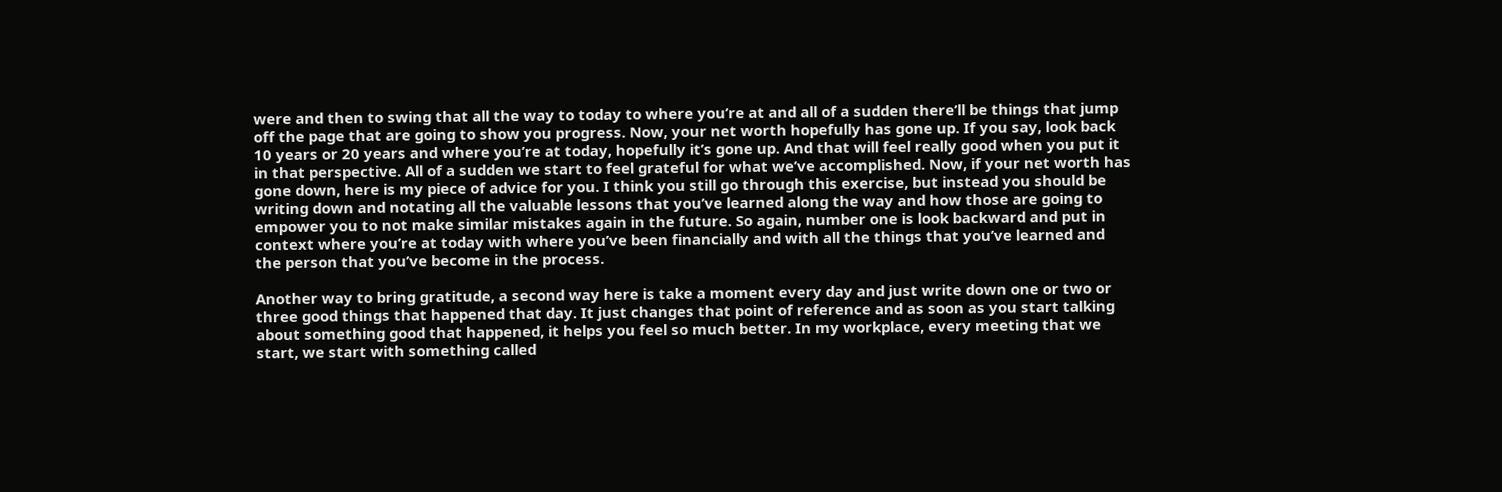were and then to swing that all the way to today to where you’re at and all of a sudden there’ll be things that jump off the page that are going to show you progress. Now, your net worth hopefully has gone up. If you say, look back 10 years or 20 years and where you’re at today, hopefully it’s gone up. And that will feel really good when you put it in that perspective. All of a sudden we start to feel grateful for what we’ve accomplished. Now, if your net worth has gone down, here is my piece of advice for you. I think you still go through this exercise, but instead you should be writing down and notating all the valuable lessons that you’ve learned along the way and how those are going to empower you to not make similar mistakes again in the future. So again, number one is look backward and put in context where you’re at today with where you’ve been financially and with all the things that you’ve learned and the person that you’ve become in the process.

Another way to bring gratitude, a second way here is take a moment every day and just write down one or two or three good things that happened that day. It just changes that point of reference and as soon as you start talking about something good that happened, it helps you feel so much better. In my workplace, every meeting that we start, we start with something called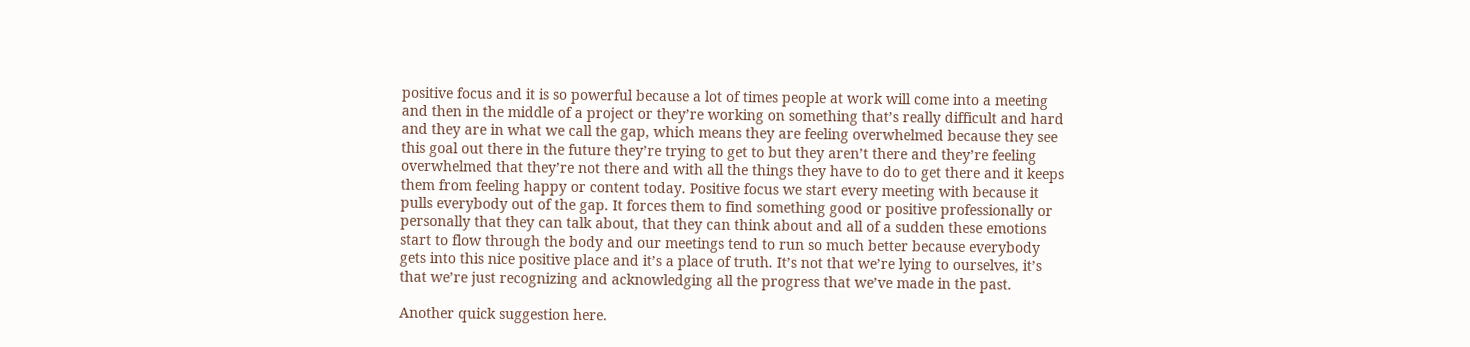positive focus and it is so powerful because a lot of times people at work will come into a meeting and then in the middle of a project or they’re working on something that’s really difficult and hard and they are in what we call the gap, which means they are feeling overwhelmed because they see this goal out there in the future they’re trying to get to but they aren’t there and they’re feeling overwhelmed that they’re not there and with all the things they have to do to get there and it keeps them from feeling happy or content today. Positive focus we start every meeting with because it pulls everybody out of the gap. It forces them to find something good or positive professionally or personally that they can talk about, that they can think about and all of a sudden these emotions start to flow through the body and our meetings tend to run so much better because everybody gets into this nice positive place and it’s a place of truth. It’s not that we’re lying to ourselves, it’s that we’re just recognizing and acknowledging all the progress that we’ve made in the past.

Another quick suggestion here.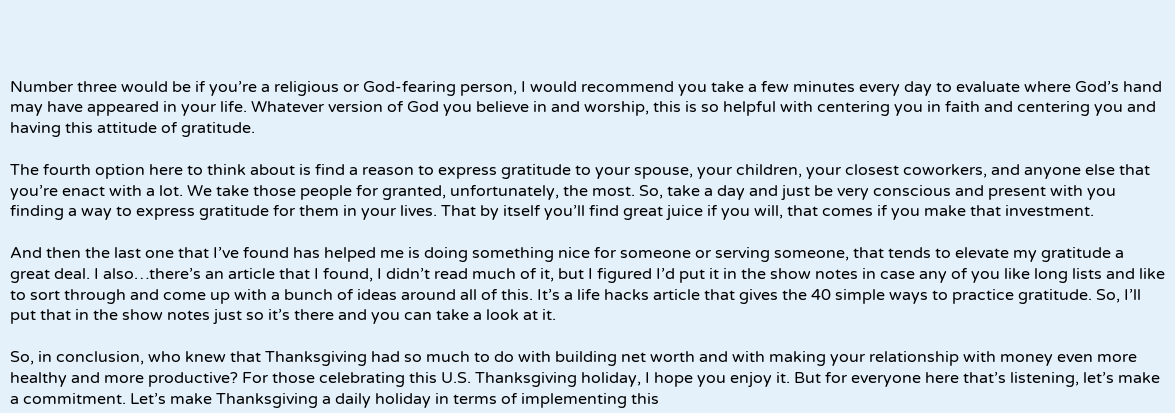Number three would be if you’re a religious or God-fearing person, I would recommend you take a few minutes every day to evaluate where God’s hand may have appeared in your life. Whatever version of God you believe in and worship, this is so helpful with centering you in faith and centering you and having this attitude of gratitude.

The fourth option here to think about is find a reason to express gratitude to your spouse, your children, your closest coworkers, and anyone else that you’re enact with a lot. We take those people for granted, unfortunately, the most. So, take a day and just be very conscious and present with you finding a way to express gratitude for them in your lives. That by itself you’ll find great juice if you will, that comes if you make that investment.

And then the last one that I’ve found has helped me is doing something nice for someone or serving someone, that tends to elevate my gratitude a great deal. I also…there’s an article that I found, I didn’t read much of it, but I figured I’d put it in the show notes in case any of you like long lists and like to sort through and come up with a bunch of ideas around all of this. It’s a life hacks article that gives the 40 simple ways to practice gratitude. So, I’ll put that in the show notes just so it’s there and you can take a look at it.

So, in conclusion, who knew that Thanksgiving had so much to do with building net worth and with making your relationship with money even more healthy and more productive? For those celebrating this U.S. Thanksgiving holiday, I hope you enjoy it. But for everyone here that’s listening, let’s make a commitment. Let’s make Thanksgiving a daily holiday in terms of implementing this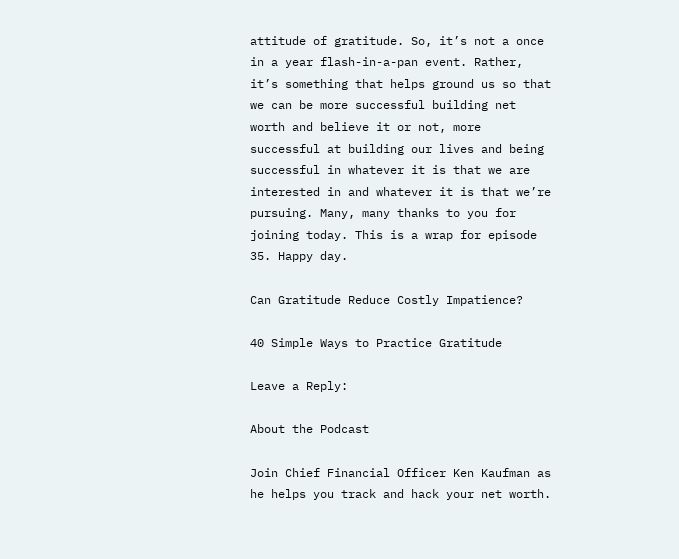attitude of gratitude. So, it’s not a once in a year flash-in-a-pan event. Rather, it’s something that helps ground us so that we can be more successful building net worth and believe it or not, more successful at building our lives and being successful in whatever it is that we are interested in and whatever it is that we’re pursuing. Many, many thanks to you for joining today. This is a wrap for episode 35. Happy day.

Can Gratitude Reduce Costly Impatience?

40 Simple Ways to Practice Gratitude

Leave a Reply:

About the Podcast

Join Chief Financial Officer Ken Kaufman as he helps you track and hack your net worth.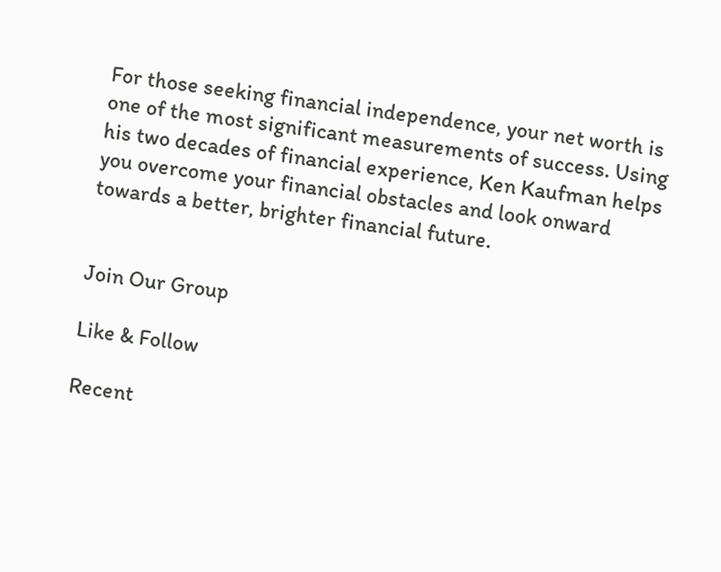For those seeking financial independence, your net worth is one of the most significant measurements of success. Using his two decades of financial experience, Ken Kaufman helps you overcome your financial obstacles and look onward towards a better, brighter financial future.


Join Our Group

Like & Follow

Recent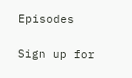Episodes

Sign up for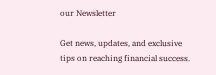our Newsletter

Get news, updates, and exclusive tips on reaching financial success.